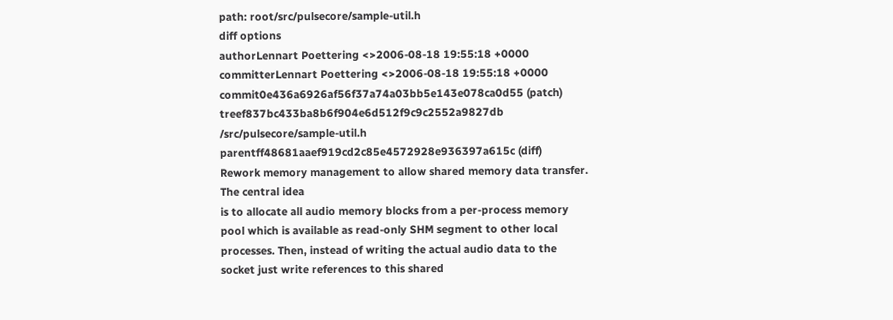path: root/src/pulsecore/sample-util.h
diff options
authorLennart Poettering <>2006-08-18 19:55:18 +0000
committerLennart Poettering <>2006-08-18 19:55:18 +0000
commit0e436a6926af56f37a74a03bb5e143e078ca0d55 (patch)
treef837bc433ba8b6f904e6d512f9c9c2552a9827db /src/pulsecore/sample-util.h
parentff48681aaef919cd2c85e4572928e936397a615c (diff)
Rework memory management to allow shared memory data transfer. The central idea
is to allocate all audio memory blocks from a per-process memory pool which is available as read-only SHM segment to other local processes. Then, instead of writing the actual audio data to the socket just write references to this shared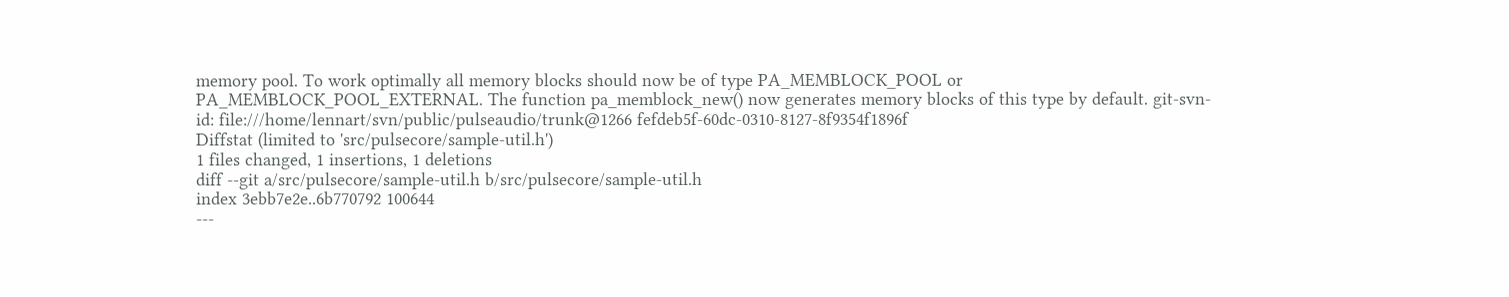memory pool. To work optimally all memory blocks should now be of type PA_MEMBLOCK_POOL or PA_MEMBLOCK_POOL_EXTERNAL. The function pa_memblock_new() now generates memory blocks of this type by default. git-svn-id: file:///home/lennart/svn/public/pulseaudio/trunk@1266 fefdeb5f-60dc-0310-8127-8f9354f1896f
Diffstat (limited to 'src/pulsecore/sample-util.h')
1 files changed, 1 insertions, 1 deletions
diff --git a/src/pulsecore/sample-util.h b/src/pulsecore/sample-util.h
index 3ebb7e2e..6b770792 100644
---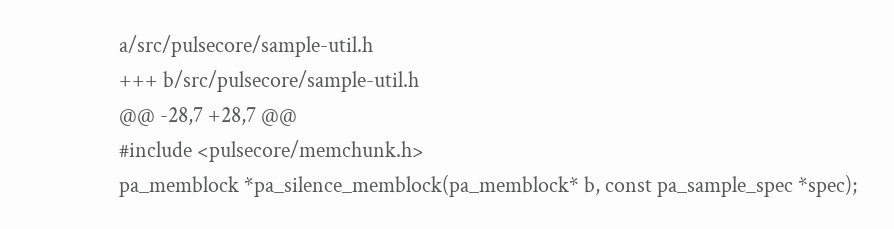a/src/pulsecore/sample-util.h
+++ b/src/pulsecore/sample-util.h
@@ -28,7 +28,7 @@
#include <pulsecore/memchunk.h>
pa_memblock *pa_silence_memblock(pa_memblock* b, const pa_sample_spec *spec);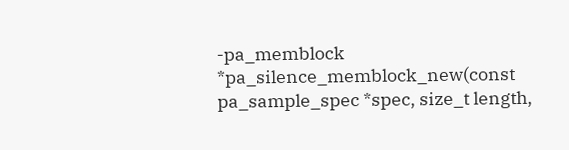-pa_memblock *pa_silence_memblock_new(const pa_sample_spec *spec, size_t length,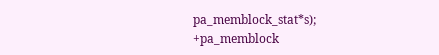pa_memblock_stat*s);
+pa_memblock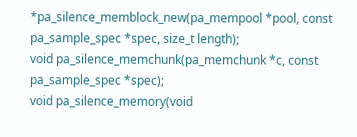*pa_silence_memblock_new(pa_mempool *pool, const pa_sample_spec *spec, size_t length);
void pa_silence_memchunk(pa_memchunk *c, const pa_sample_spec *spec);
void pa_silence_memory(void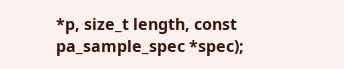*p, size_t length, const pa_sample_spec *spec);